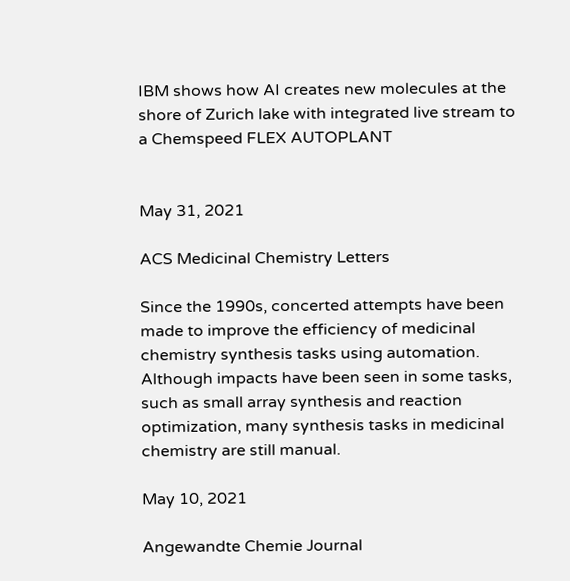IBM shows how AI creates new molecules at the shore of Zurich lake with integrated live stream to a Chemspeed FLEX AUTOPLANT


May 31, 2021

ACS Medicinal Chemistry Letters

Since the 1990s, concerted attempts have been made to improve the efficiency of medicinal chemistry synthesis tasks using automation. Although impacts have been seen in some tasks, such as small array synthesis and reaction optimization, many synthesis tasks in medicinal chemistry are still manual.

May 10, 2021

Angewandte Chemie Journal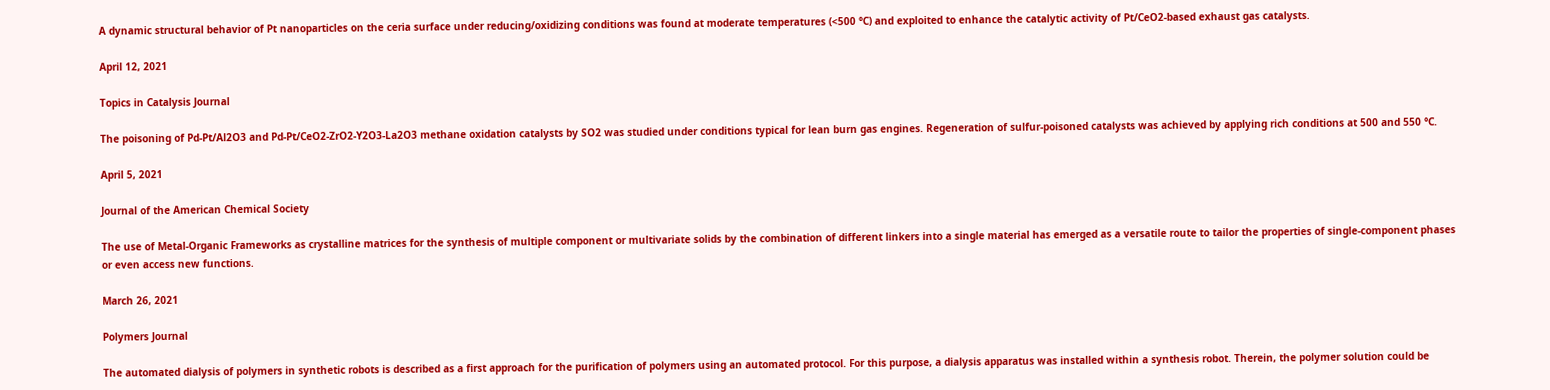A dynamic structural behavior of Pt nanoparticles on the ceria surface under reducing/oxidizing conditions was found at moderate temperatures (<500 °C) and exploited to enhance the catalytic activity of Pt/CeO2-based exhaust gas catalysts.

April 12, 2021

Topics in Catalysis Journal

The poisoning of Pd-Pt/Al2O3 and Pd-Pt/CeO2-ZrO2-Y2O3-La2O3 methane oxidation catalysts by SO2 was studied under conditions typical for lean burn gas engines. Regeneration of sulfur-poisoned catalysts was achieved by applying rich conditions at 500 and 550 °C.

April 5, 2021

Journal of the American Chemical Society

The use of Metal-Organic Frameworks as crystalline matrices for the synthesis of multiple component or multivariate solids by the combination of different linkers into a single material has emerged as a versatile route to tailor the properties of single-component phases or even access new functions.

March 26, 2021

Polymers Journal

The automated dialysis of polymers in synthetic robots is described as a first approach for the purification of polymers using an automated protocol. For this purpose, a dialysis apparatus was installed within a synthesis robot. Therein, the polymer solution could be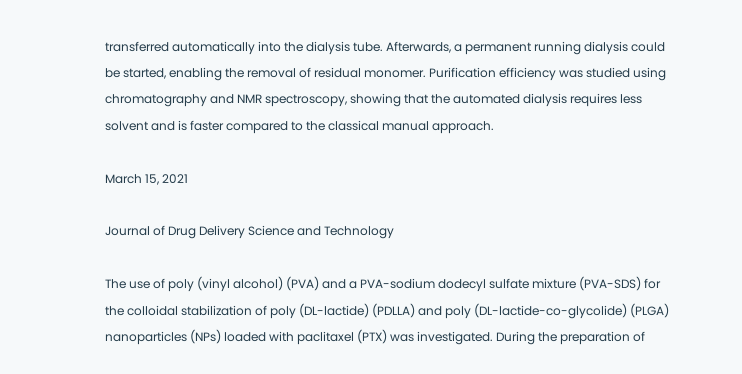transferred automatically into the dialysis tube. Afterwards, a permanent running dialysis could be started, enabling the removal of residual monomer. Purification efficiency was studied using chromatography and NMR spectroscopy, showing that the automated dialysis requires less solvent and is faster compared to the classical manual approach.

March 15, 2021

Journal of Drug Delivery Science and Technology

The use of poly (vinyl alcohol) (PVA) and a PVA-sodium dodecyl sulfate mixture (PVA-SDS) for the colloidal stabilization of poly (DL-lactide) (PDLLA) and poly (DL-lactide-co-glycolide) (PLGA) nanoparticles (NPs) loaded with paclitaxel (PTX) was investigated. During the preparation of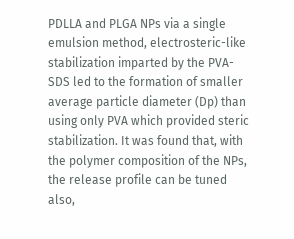PDLLA and PLGA NPs via a single emulsion method, electrosteric-like stabilization imparted by the PVA-SDS led to the formation of smaller average particle diameter (Dp) than using only PVA which provided steric stabilization. It was found that, with the polymer composition of the NPs, the release profile can be tuned also,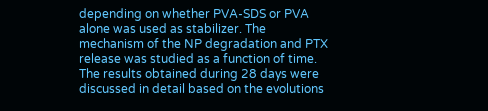depending on whether PVA-SDS or PVA alone was used as stabilizer. The mechanism of the NP degradation and PTX release was studied as a function of time. The results obtained during 28 days were discussed in detail based on the evolutions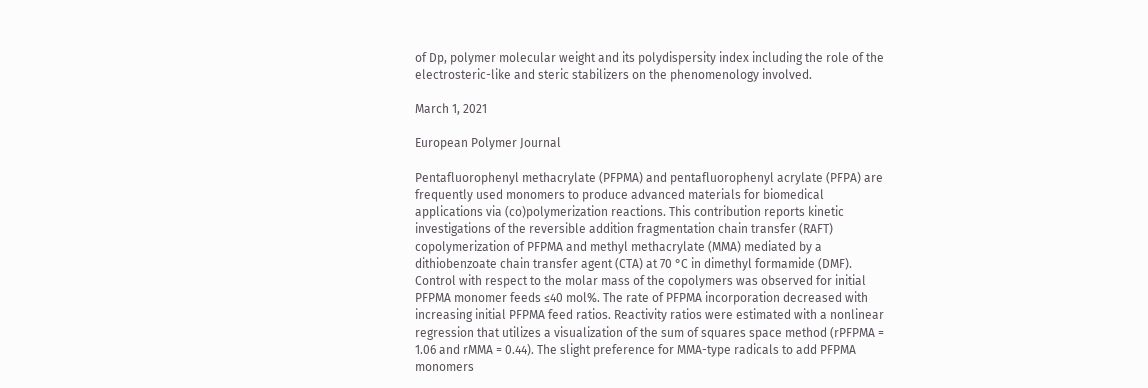of Dp, polymer molecular weight and its polydispersity index including the role of the electrosteric-like and steric stabilizers on the phenomenology involved.

March 1, 2021

European Polymer Journal

Pentafluorophenyl methacrylate (PFPMA) and pentafluorophenyl acrylate (PFPA) are frequently used monomers to produce advanced materials for biomedical applications via (co)polymerization reactions. This contribution reports kinetic investigations of the reversible addition fragmentation chain transfer (RAFT) copolymerization of PFPMA and methyl methacrylate (MMA) mediated by a dithiobenzoate chain transfer agent (CTA) at 70 °C in dimethyl formamide (DMF). Control with respect to the molar mass of the copolymers was observed for initial PFPMA monomer feeds ≤40 mol%. The rate of PFPMA incorporation decreased with increasing initial PFPMA feed ratios. Reactivity ratios were estimated with a nonlinear regression that utilizes a visualization of the sum of squares space method (rPFPMA = 1.06 and rMMA = 0.44). The slight preference for MMA-type radicals to add PFPMA monomers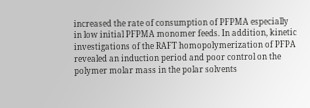increased the rate of consumption of PFPMA especially in low initial PFPMA monomer feeds. In addition, kinetic investigations of the RAFT homopolymerization of PFPA revealed an induction period and poor control on the polymer molar mass in the polar solvents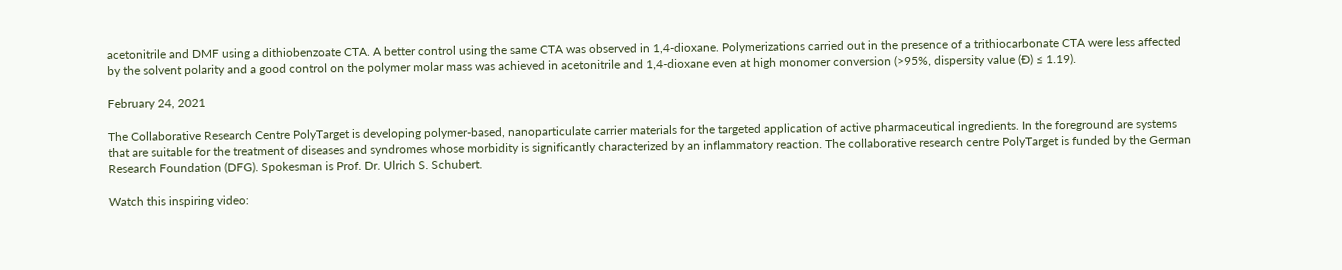acetonitrile and DMF using a dithiobenzoate CTA. A better control using the same CTA was observed in 1,4-dioxane. Polymerizations carried out in the presence of a trithiocarbonate CTA were less affected by the solvent polarity and a good control on the polymer molar mass was achieved in acetonitrile and 1,4-dioxane even at high monomer conversion (>95%, dispersity value (Ð) ≤ 1.19).

February 24, 2021

The Collaborative Research Centre PolyTarget is developing polymer-based, nanoparticulate carrier materials for the targeted application of active pharmaceutical ingredients. In the foreground are systems that are suitable for the treatment of diseases and syndromes whose morbidity is significantly characterized by an inflammatory reaction. The collaborative research centre PolyTarget is funded by the German Research Foundation (DFG). Spokesman is Prof. Dr. Ulrich S. Schubert.

Watch this inspiring video: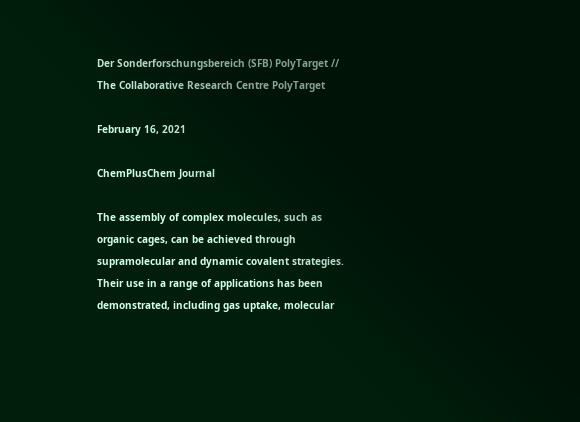Der Sonderforschungsbereich (SFB) PolyTarget // The Collaborative Research Centre PolyTarget

February 16, 2021

ChemPlusChem Journal

The assembly of complex molecules, such as organic cages, can be achieved through supramolecular and dynamic covalent strategies. Their use in a range of applications has been demonstrated, including gas uptake, molecular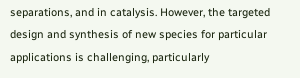separations, and in catalysis. However, the targeted design and synthesis of new species for particular applications is challenging, particularly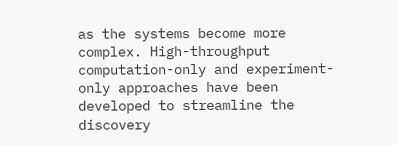as the systems become more complex. High-throughput computation-only and experiment-only approaches have been developed to streamline the discovery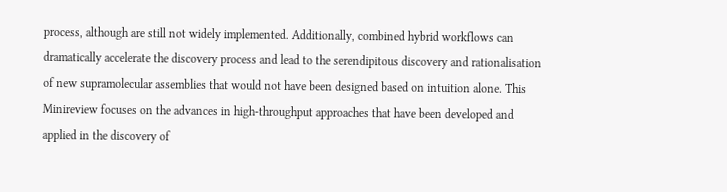process, although are still not widely implemented. Additionally, combined hybrid workflows can dramatically accelerate the discovery process and lead to the serendipitous discovery and rationalisation of new supramolecular assemblies that would not have been designed based on intuition alone. This Minireview focuses on the advances in high-throughput approaches that have been developed and applied in the discovery of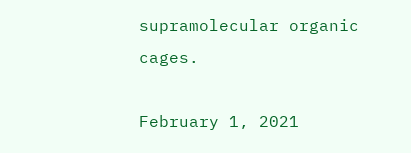supramolecular organic cages.

February 1, 2021